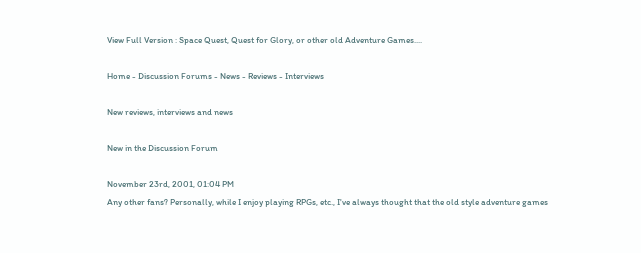View Full Version : Space Quest, Quest for Glory, or other old Adventure Games....

Home - Discussion Forums - News - Reviews - Interviews

New reviews, interviews and news

New in the Discussion Forum

November 23rd, 2001, 01:04 PM
Any other fans? Personally, while I enjoy playing RPGs, etc., I've always thought that the old style adventure games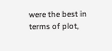were the best in terms of plot,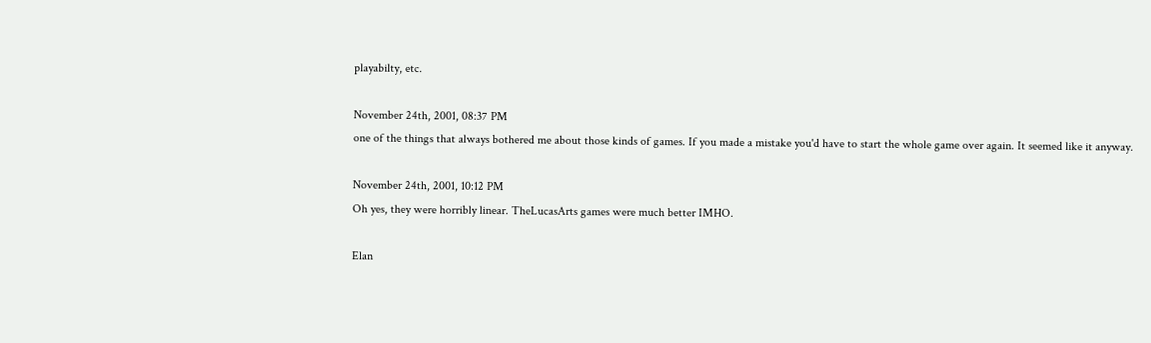playabilty, etc.

November 24th, 2001, 08:37 PM
one of the things that always bothered me about those kinds of games. If you made a mistake you'd have to start the whole game over again. It seemed like it anyway.

November 24th, 2001, 10:12 PM
Oh yes, they were horribly linear. TheLucasArts games were much better IMHO.

Elan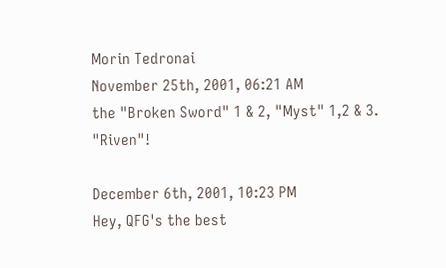Morin Tedronai
November 25th, 2001, 06:21 AM
the "Broken Sword" 1 & 2, "Myst" 1,2 & 3. "Riven"!

December 6th, 2001, 10:23 PM
Hey, QFG's the best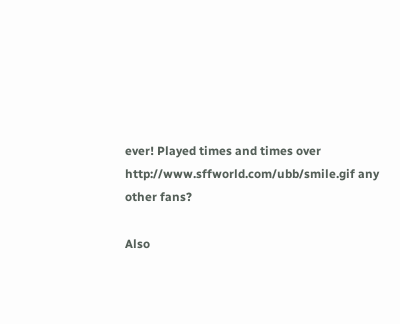ever! Played times and times over http://www.sffworld.com/ubb/smile.gif any other fans?

Also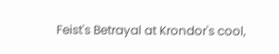Feist's Betrayal at Krondor's cool,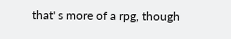that' s more of a rpg, though